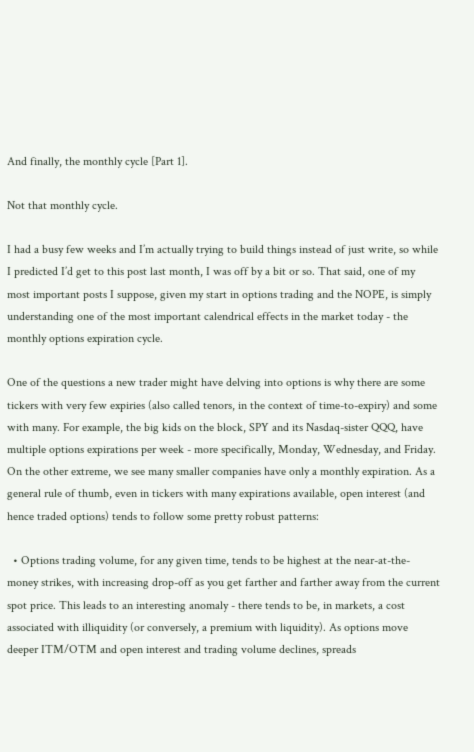And finally, the monthly cycle [Part 1].

Not that monthly cycle.

I had a busy few weeks and I’m actually trying to build things instead of just write, so while I predicted I’d get to this post last month, I was off by a bit or so. That said, one of my most important posts I suppose, given my start in options trading and the NOPE, is simply understanding one of the most important calendrical effects in the market today - the monthly options expiration cycle.

One of the questions a new trader might have delving into options is why there are some tickers with very few expiries (also called tenors, in the context of time-to-expiry) and some with many. For example, the big kids on the block, SPY and its Nasdaq-sister QQQ, have multiple options expirations per week - more specifically, Monday, Wednesday, and Friday. On the other extreme, we see many smaller companies have only a monthly expiration. As a general rule of thumb, even in tickers with many expirations available, open interest (and hence traded options) tends to follow some pretty robust patterns:

  • Options trading volume, for any given time, tends to be highest at the near-at-the-money strikes, with increasing drop-off as you get farther and farther away from the current spot price. This leads to an interesting anomaly - there tends to be, in markets, a cost associated with illiquidity (or conversely, a premium with liquidity). As options move deeper ITM/OTM and open interest and trading volume declines, spreads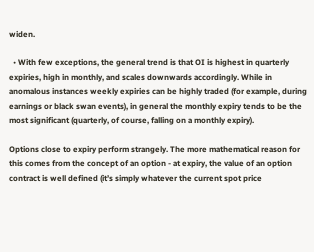widen.

  • With few exceptions, the general trend is that OI is highest in quarterly expiries, high in monthly, and scales downwards accordingly. While in anomalous instances weekly expiries can be highly traded (for example, during earnings or black swan events), in general the monthly expiry tends to be the most significant (quarterly, of course, falling on a monthly expiry).

Options close to expiry perform strangely. The more mathematical reason for this comes from the concept of an option - at expiry, the value of an option contract is well defined (it’s simply whatever the current spot price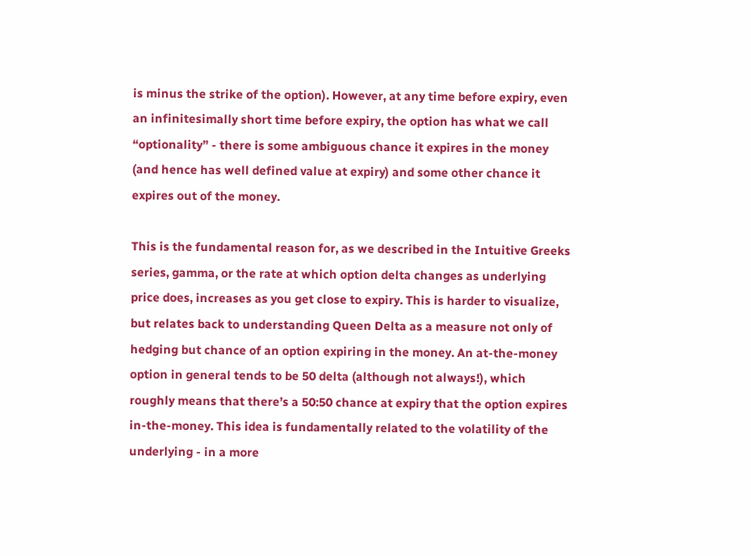is minus the strike of the option). However, at any time before expiry, even an infinitesimally short time before expiry, the option has what we call “optionality” - there is some ambiguous chance it expires in the money (and hence has well defined value at expiry) and some other chance it expires out of the money.

This is the fundamental reason for, as we described in the Intuitive Greeks series, gamma, or the rate at which option delta changes as underlying price does, increases as you get close to expiry. This is harder to visualize, but relates back to understanding Queen Delta as a measure not only of hedging but chance of an option expiring in the money. An at-the-money option in general tends to be 50 delta (although not always!), which roughly means that there’s a 50:50 chance at expiry that the option expires in-the-money. This idea is fundamentally related to the volatility of the underlying - in a more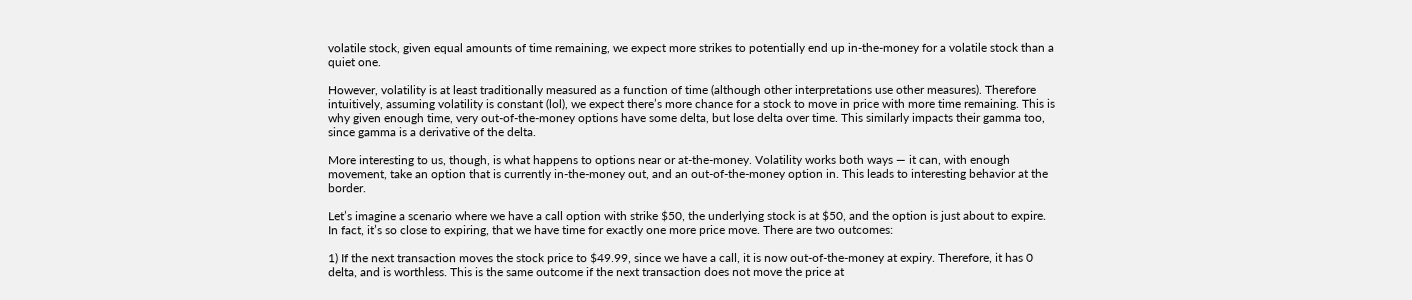volatile stock, given equal amounts of time remaining, we expect more strikes to potentially end up in-the-money for a volatile stock than a quiet one.

However, volatility is at least traditionally measured as a function of time (although other interpretations use other measures). Therefore intuitively, assuming volatility is constant (lol), we expect there’s more chance for a stock to move in price with more time remaining. This is why given enough time, very out-of-the-money options have some delta, but lose delta over time. This similarly impacts their gamma too, since gamma is a derivative of the delta.

More interesting to us, though, is what happens to options near or at-the-money. Volatility works both ways — it can, with enough movement, take an option that is currently in-the-money out, and an out-of-the-money option in. This leads to interesting behavior at the border.

Let’s imagine a scenario where we have a call option with strike $50, the underlying stock is at $50, and the option is just about to expire. In fact, it’s so close to expiring, that we have time for exactly one more price move. There are two outcomes:

1) If the next transaction moves the stock price to $49.99, since we have a call, it is now out-of-the-money at expiry. Therefore, it has 0 delta, and is worthless. This is the same outcome if the next transaction does not move the price at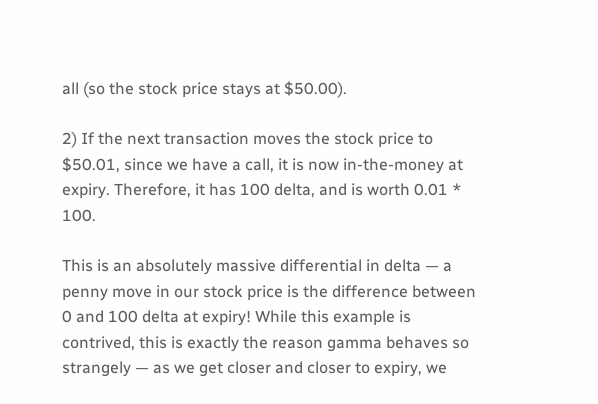all (so the stock price stays at $50.00).

2) If the next transaction moves the stock price to $50.01, since we have a call, it is now in-the-money at expiry. Therefore, it has 100 delta, and is worth 0.01 * 100.

This is an absolutely massive differential in delta — a penny move in our stock price is the difference between 0 and 100 delta at expiry! While this example is contrived, this is exactly the reason gamma behaves so strangely — as we get closer and closer to expiry, we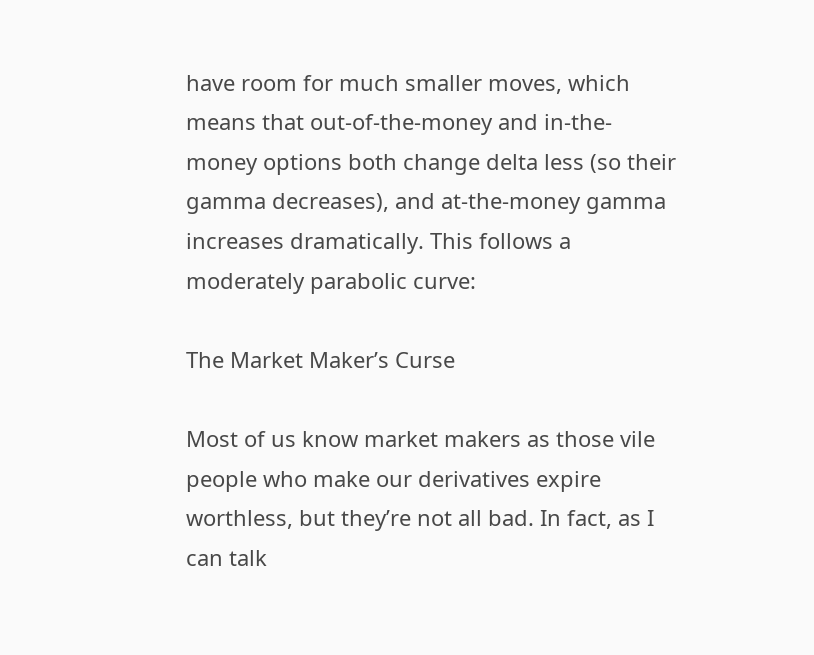have room for much smaller moves, which means that out-of-the-money and in-the-money options both change delta less (so their gamma decreases), and at-the-money gamma increases dramatically. This follows a moderately parabolic curve:

The Market Maker’s Curse

Most of us know market makers as those vile people who make our derivatives expire worthless, but they’re not all bad. In fact, as I can talk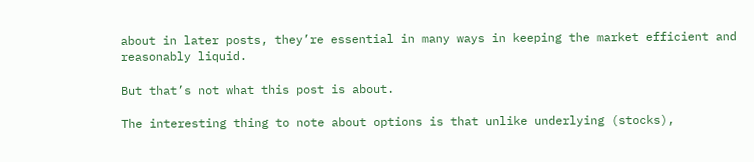about in later posts, they’re essential in many ways in keeping the market efficient and reasonably liquid.

But that’s not what this post is about.

The interesting thing to note about options is that unlike underlying (stocks),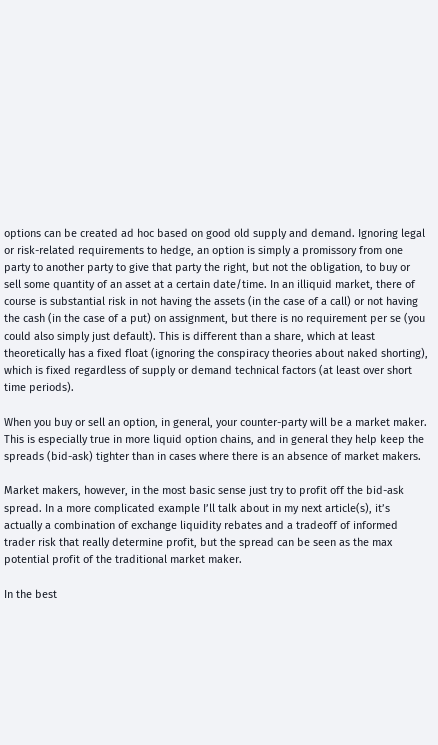options can be created ad hoc based on good old supply and demand. Ignoring legal or risk-related requirements to hedge, an option is simply a promissory from one party to another party to give that party the right, but not the obligation, to buy or sell some quantity of an asset at a certain date/time. In an illiquid market, there of course is substantial risk in not having the assets (in the case of a call) or not having the cash (in the case of a put) on assignment, but there is no requirement per se (you could also simply just default). This is different than a share, which at least theoretically has a fixed float (ignoring the conspiracy theories about naked shorting), which is fixed regardless of supply or demand technical factors (at least over short time periods).

When you buy or sell an option, in general, your counter-party will be a market maker. This is especially true in more liquid option chains, and in general they help keep the spreads (bid-ask) tighter than in cases where there is an absence of market makers.

Market makers, however, in the most basic sense just try to profit off the bid-ask spread. In a more complicated example I’ll talk about in my next article(s), it’s actually a combination of exchange liquidity rebates and a tradeoff of informed trader risk that really determine profit, but the spread can be seen as the max potential profit of the traditional market maker.

In the best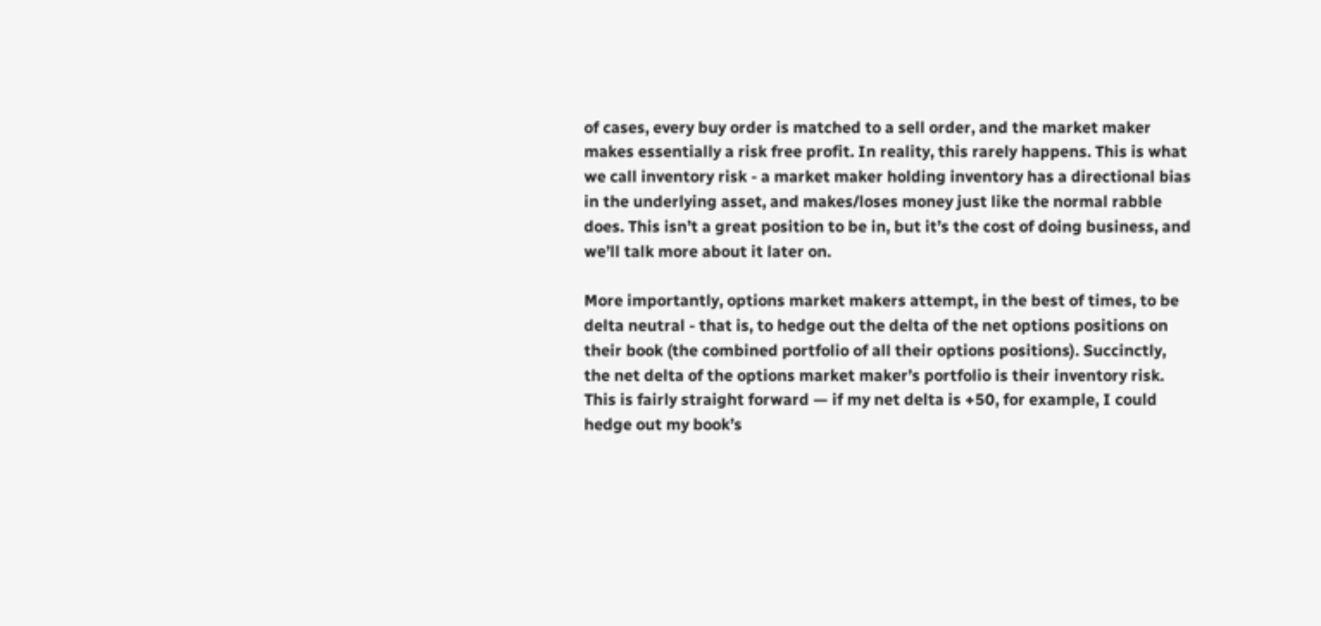of cases, every buy order is matched to a sell order, and the market maker makes essentially a risk free profit. In reality, this rarely happens. This is what we call inventory risk - a market maker holding inventory has a directional bias in the underlying asset, and makes/loses money just like the normal rabble does. This isn’t a great position to be in, but it’s the cost of doing business, and we’ll talk more about it later on.

More importantly, options market makers attempt, in the best of times, to be delta neutral - that is, to hedge out the delta of the net options positions on their book (the combined portfolio of all their options positions). Succinctly, the net delta of the options market maker’s portfolio is their inventory risk. This is fairly straight forward — if my net delta is +50, for example, I could hedge out my book’s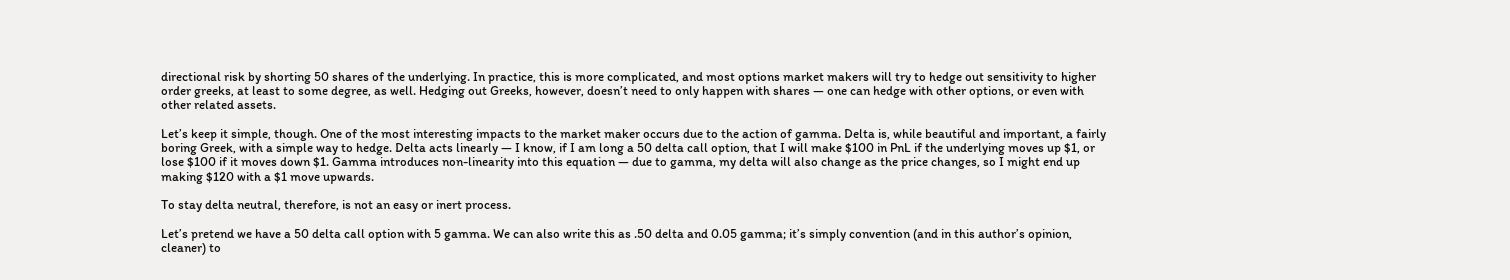directional risk by shorting 50 shares of the underlying. In practice, this is more complicated, and most options market makers will try to hedge out sensitivity to higher order greeks, at least to some degree, as well. Hedging out Greeks, however, doesn’t need to only happen with shares — one can hedge with other options, or even with other related assets.

Let’s keep it simple, though. One of the most interesting impacts to the market maker occurs due to the action of gamma. Delta is, while beautiful and important, a fairly boring Greek, with a simple way to hedge. Delta acts linearly — I know, if I am long a 50 delta call option, that I will make $100 in PnL if the underlying moves up $1, or lose $100 if it moves down $1. Gamma introduces non-linearity into this equation — due to gamma, my delta will also change as the price changes, so I might end up making $120 with a $1 move upwards.

To stay delta neutral, therefore, is not an easy or inert process.

Let’s pretend we have a 50 delta call option with 5 gamma. We can also write this as .50 delta and 0.05 gamma; it’s simply convention (and in this author’s opinion, cleaner) to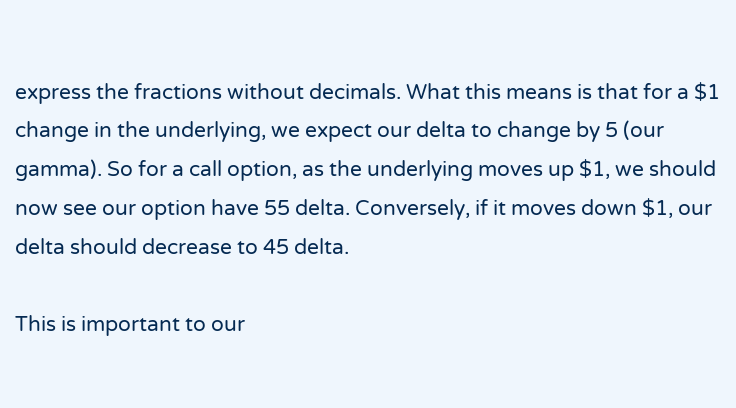express the fractions without decimals. What this means is that for a $1 change in the underlying, we expect our delta to change by 5 (our gamma). So for a call option, as the underlying moves up $1, we should now see our option have 55 delta. Conversely, if it moves down $1, our delta should decrease to 45 delta.

This is important to our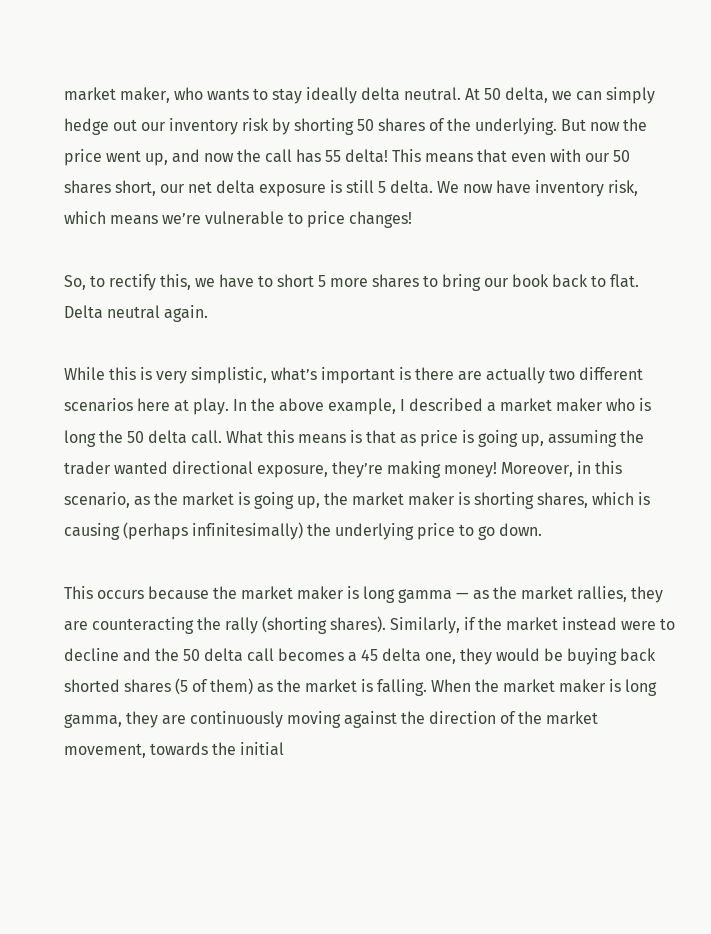market maker, who wants to stay ideally delta neutral. At 50 delta, we can simply hedge out our inventory risk by shorting 50 shares of the underlying. But now the price went up, and now the call has 55 delta! This means that even with our 50 shares short, our net delta exposure is still 5 delta. We now have inventory risk, which means we’re vulnerable to price changes!

So, to rectify this, we have to short 5 more shares to bring our book back to flat. Delta neutral again.

While this is very simplistic, what’s important is there are actually two different scenarios here at play. In the above example, I described a market maker who is long the 50 delta call. What this means is that as price is going up, assuming the trader wanted directional exposure, they’re making money! Moreover, in this scenario, as the market is going up, the market maker is shorting shares, which is causing (perhaps infinitesimally) the underlying price to go down.

This occurs because the market maker is long gamma — as the market rallies, they are counteracting the rally (shorting shares). Similarly, if the market instead were to decline and the 50 delta call becomes a 45 delta one, they would be buying back shorted shares (5 of them) as the market is falling. When the market maker is long gamma, they are continuously moving against the direction of the market movement, towards the initial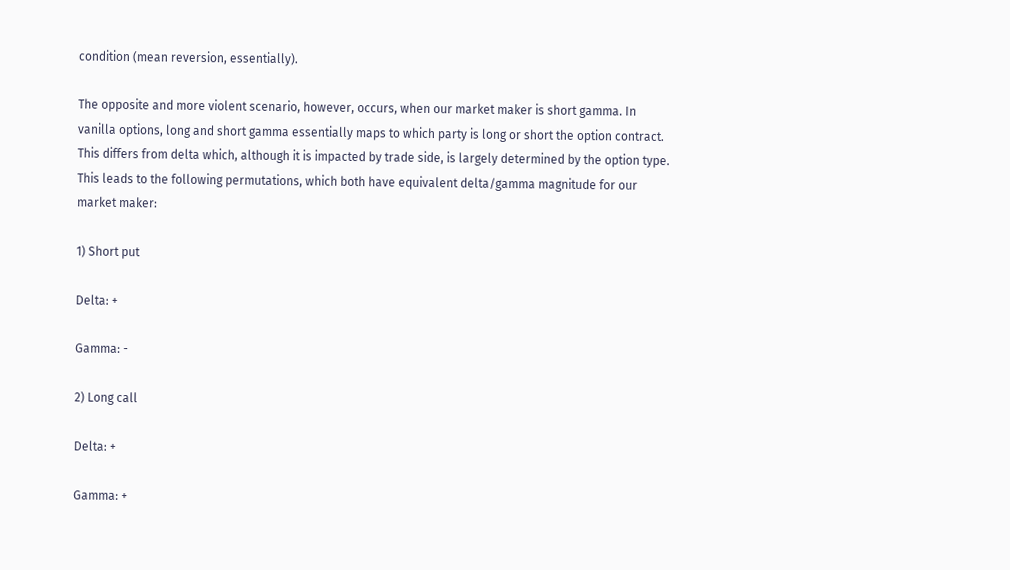condition (mean reversion, essentially).

The opposite and more violent scenario, however, occurs, when our market maker is short gamma. In vanilla options, long and short gamma essentially maps to which party is long or short the option contract. This differs from delta which, although it is impacted by trade side, is largely determined by the option type. This leads to the following permutations, which both have equivalent delta/gamma magnitude for our market maker:

1) Short put

Delta: +

Gamma: -

2) Long call

Delta: +

Gamma: +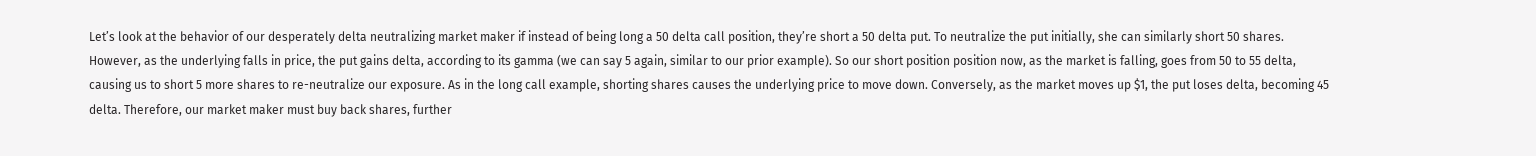Let’s look at the behavior of our desperately delta neutralizing market maker if instead of being long a 50 delta call position, they’re short a 50 delta put. To neutralize the put initially, she can similarly short 50 shares. However, as the underlying falls in price, the put gains delta, according to its gamma (we can say 5 again, similar to our prior example). So our short position position now, as the market is falling, goes from 50 to 55 delta, causing us to short 5 more shares to re-neutralize our exposure. As in the long call example, shorting shares causes the underlying price to move down. Conversely, as the market moves up $1, the put loses delta, becoming 45 delta. Therefore, our market maker must buy back shares, further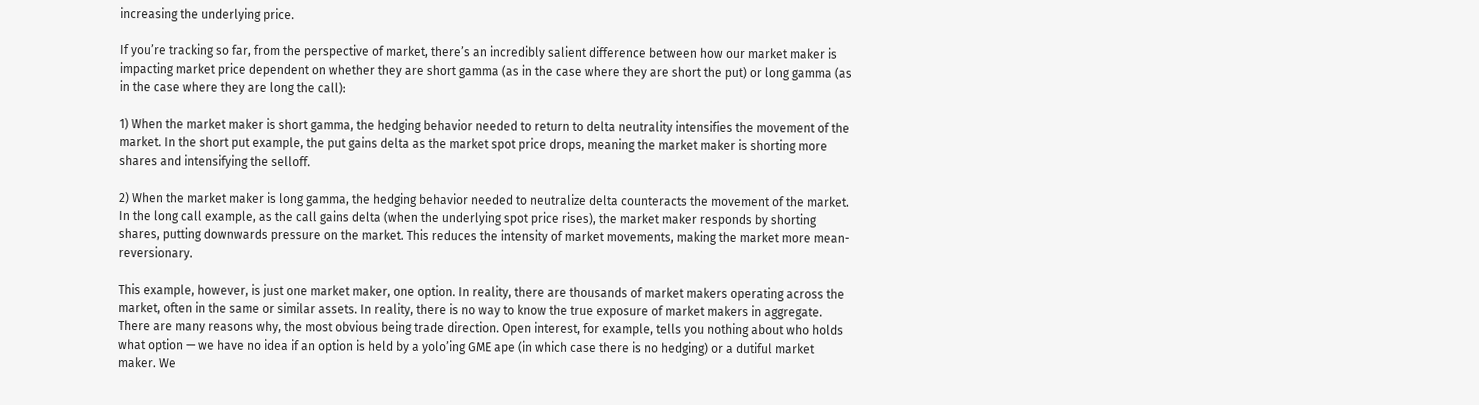increasing the underlying price.

If you’re tracking so far, from the perspective of market, there’s an incredibly salient difference between how our market maker is impacting market price dependent on whether they are short gamma (as in the case where they are short the put) or long gamma (as in the case where they are long the call):

1) When the market maker is short gamma, the hedging behavior needed to return to delta neutrality intensifies the movement of the market. In the short put example, the put gains delta as the market spot price drops, meaning the market maker is shorting more shares and intensifying the selloff.

2) When the market maker is long gamma, the hedging behavior needed to neutralize delta counteracts the movement of the market. In the long call example, as the call gains delta (when the underlying spot price rises), the market maker responds by shorting shares, putting downwards pressure on the market. This reduces the intensity of market movements, making the market more mean-reversionary.

This example, however, is just one market maker, one option. In reality, there are thousands of market makers operating across the market, often in the same or similar assets. In reality, there is no way to know the true exposure of market makers in aggregate. There are many reasons why, the most obvious being trade direction. Open interest, for example, tells you nothing about who holds what option — we have no idea if an option is held by a yolo’ing GME ape (in which case there is no hedging) or a dutiful market maker. We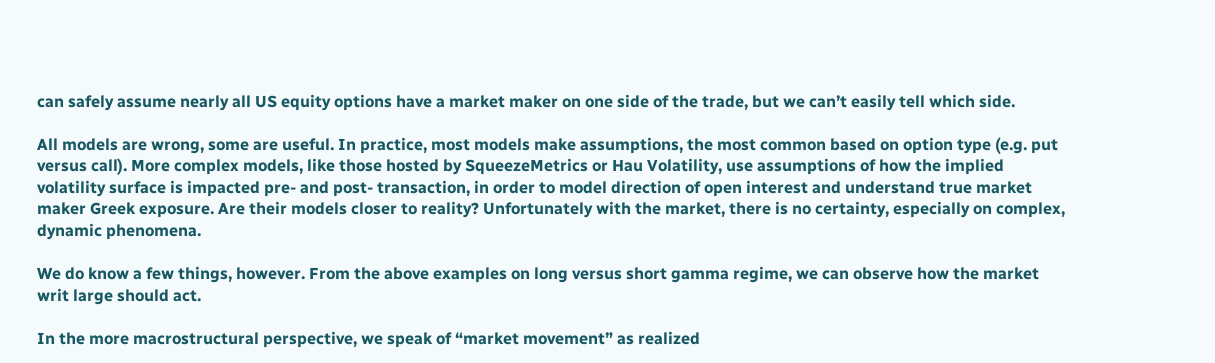can safely assume nearly all US equity options have a market maker on one side of the trade, but we can’t easily tell which side.

All models are wrong, some are useful. In practice, most models make assumptions, the most common based on option type (e.g. put versus call). More complex models, like those hosted by SqueezeMetrics or Hau Volatility, use assumptions of how the implied volatility surface is impacted pre- and post- transaction, in order to model direction of open interest and understand true market maker Greek exposure. Are their models closer to reality? Unfortunately with the market, there is no certainty, especially on complex, dynamic phenomena.

We do know a few things, however. From the above examples on long versus short gamma regime, we can observe how the market writ large should act.

In the more macrostructural perspective, we speak of “market movement” as realized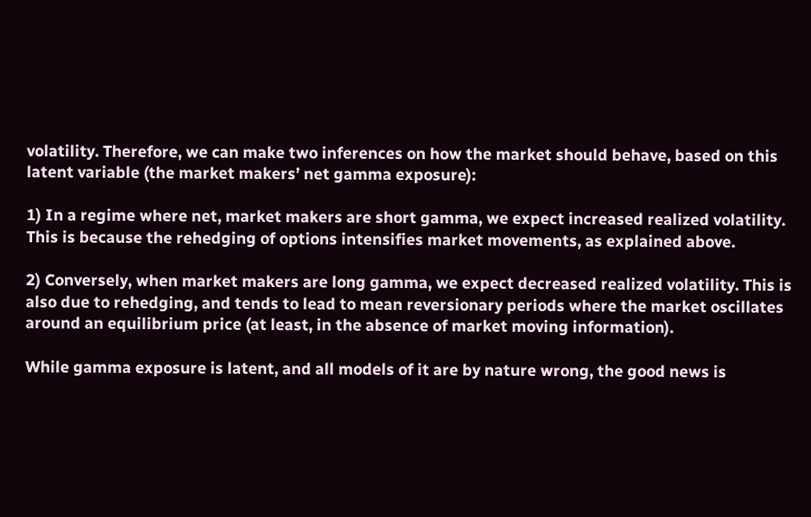volatility. Therefore, we can make two inferences on how the market should behave, based on this latent variable (the market makers’ net gamma exposure):

1) In a regime where net, market makers are short gamma, we expect increased realized volatility. This is because the rehedging of options intensifies market movements, as explained above.

2) Conversely, when market makers are long gamma, we expect decreased realized volatility. This is also due to rehedging, and tends to lead to mean reversionary periods where the market oscillates around an equilibrium price (at least, in the absence of market moving information).

While gamma exposure is latent, and all models of it are by nature wrong, the good news is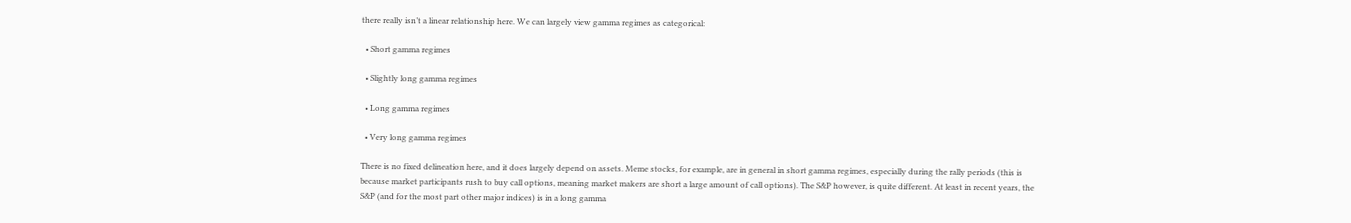there really isn’t a linear relationship here. We can largely view gamma regimes as categorical:

  • Short gamma regimes

  • Slightly long gamma regimes

  • Long gamma regimes

  • Very long gamma regimes

There is no fixed delineation here, and it does largely depend on assets. Meme stocks, for example, are in general in short gamma regimes, especially during the rally periods (this is because market participants rush to buy call options, meaning market makers are short a large amount of call options). The S&P however, is quite different. At least in recent years, the S&P (and for the most part other major indices) is in a long gamma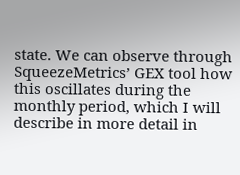state. We can observe through SqueezeMetrics’ GEX tool how this oscillates during the monthly period, which I will describe in more detail in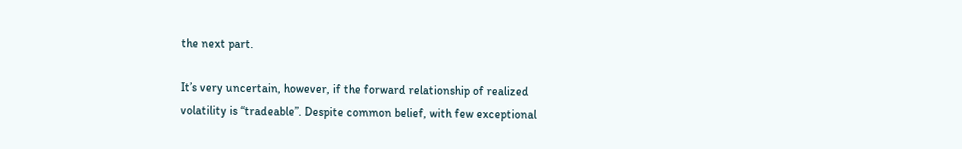the next part.

It’s very uncertain, however, if the forward relationship of realized volatility is “tradeable”. Despite common belief, with few exceptional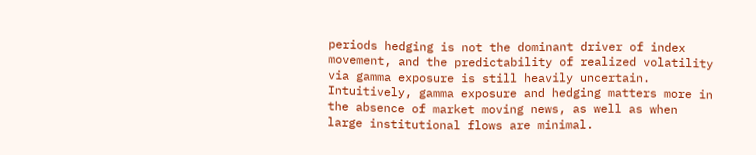periods hedging is not the dominant driver of index movement, and the predictability of realized volatility via gamma exposure is still heavily uncertain. Intuitively, gamma exposure and hedging matters more in the absence of market moving news, as well as when large institutional flows are minimal.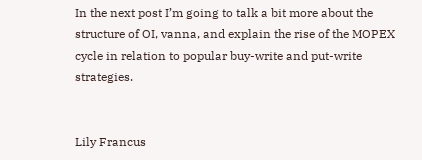In the next post I’m going to talk a bit more about the structure of OI, vanna, and explain the rise of the MOPEX cycle in relation to popular buy-write and put-write strategies.


Lily Francus